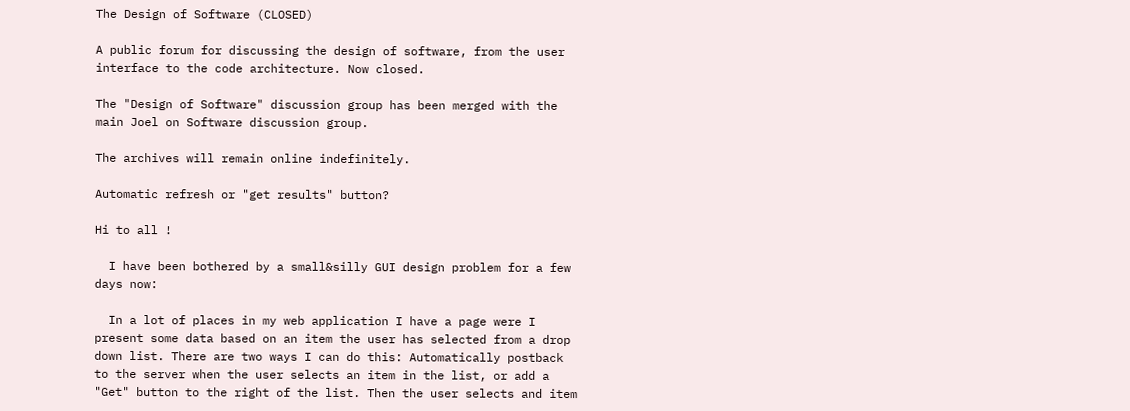The Design of Software (CLOSED)

A public forum for discussing the design of software, from the user interface to the code architecture. Now closed.

The "Design of Software" discussion group has been merged with the main Joel on Software discussion group.

The archives will remain online indefinitely.

Automatic refresh or "get results" button?

Hi to all !

  I have been bothered by a small&silly GUI design problem for a few days now:

  In a lot of places in my web application I have a page were I present some data based on an item the user has selected from a drop down list. There are two ways I can do this: Automatically postback to the server when the user selects an item in the list, or add a "Get" button to the right of the list. Then the user selects and item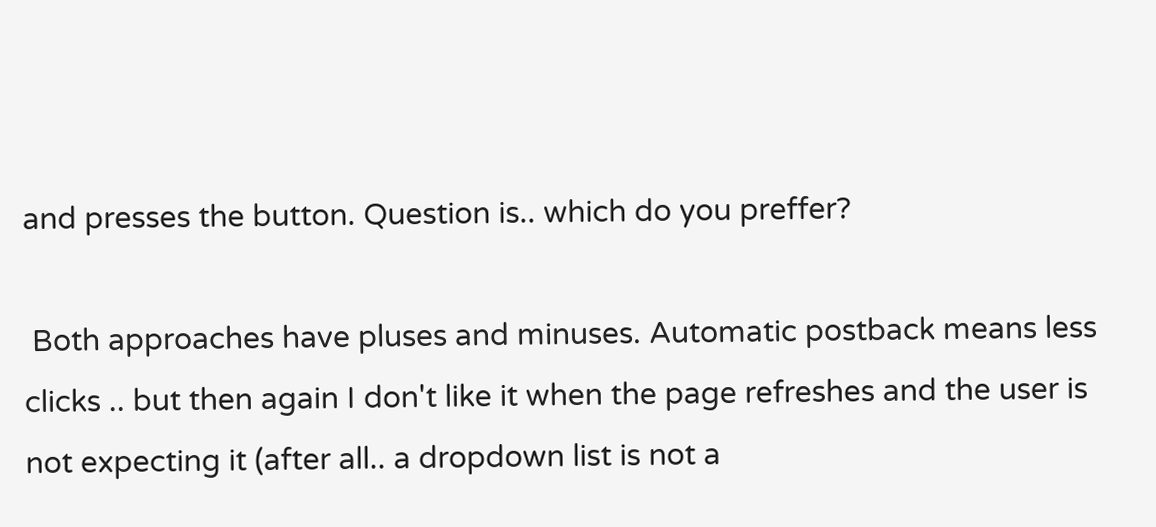and presses the button. Question is.. which do you preffer?

 Both approaches have pluses and minuses. Automatic postback means less clicks .. but then again I don't like it when the page refreshes and the user is not expecting it (after all.. a dropdown list is not a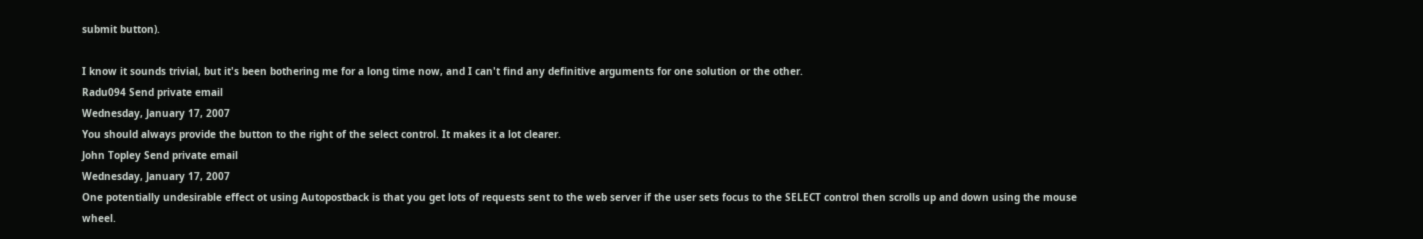submit button).

I know it sounds trivial, but it's been bothering me for a long time now, and I can't find any definitive arguments for one solution or the other.
Radu094 Send private email
Wednesday, January 17, 2007
You should always provide the button to the right of the select control. It makes it a lot clearer.
John Topley Send private email
Wednesday, January 17, 2007
One potentially undesirable effect ot using Autopostback is that you get lots of requests sent to the web server if the user sets focus to the SELECT control then scrolls up and down using the mouse wheel.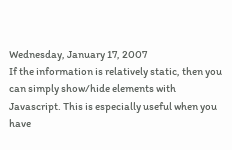Wednesday, January 17, 2007
If the information is relatively static, then you can simply show/hide elements with Javascript. This is especially useful when you have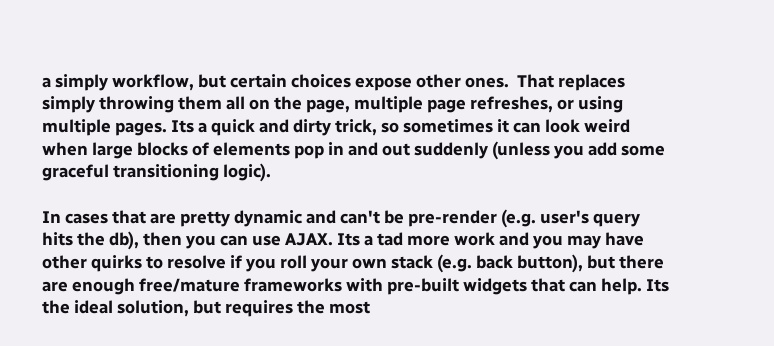a simply workflow, but certain choices expose other ones.  That replaces simply throwing them all on the page, multiple page refreshes, or using multiple pages. Its a quick and dirty trick, so sometimes it can look weird when large blocks of elements pop in and out suddenly (unless you add some graceful transitioning logic).

In cases that are pretty dynamic and can't be pre-render (e.g. user's query hits the db), then you can use AJAX. Its a tad more work and you may have other quirks to resolve if you roll your own stack (e.g. back button), but there are enough free/mature frameworks with pre-built widgets that can help. Its the ideal solution, but requires the most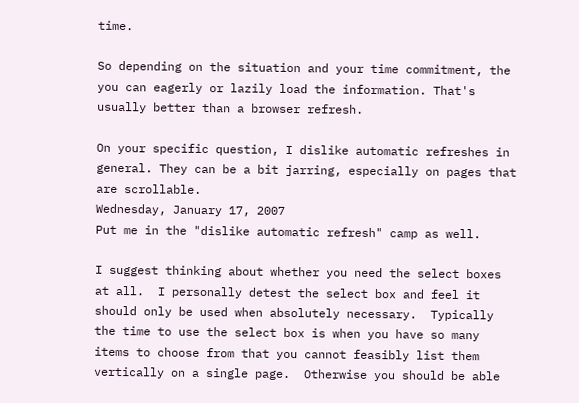time.

So depending on the situation and your time commitment, the you can eagerly or lazily load the information. That's usually better than a browser refresh.

On your specific question, I dislike automatic refreshes in general. They can be a bit jarring, especially on pages that are scrollable.
Wednesday, January 17, 2007
Put me in the "dislike automatic refresh" camp as well.

I suggest thinking about whether you need the select boxes at all.  I personally detest the select box and feel it should only be used when absolutely necessary.  Typically the time to use the select box is when you have so many items to choose from that you cannot feasibly list them vertically on a single page.  Otherwise you should be able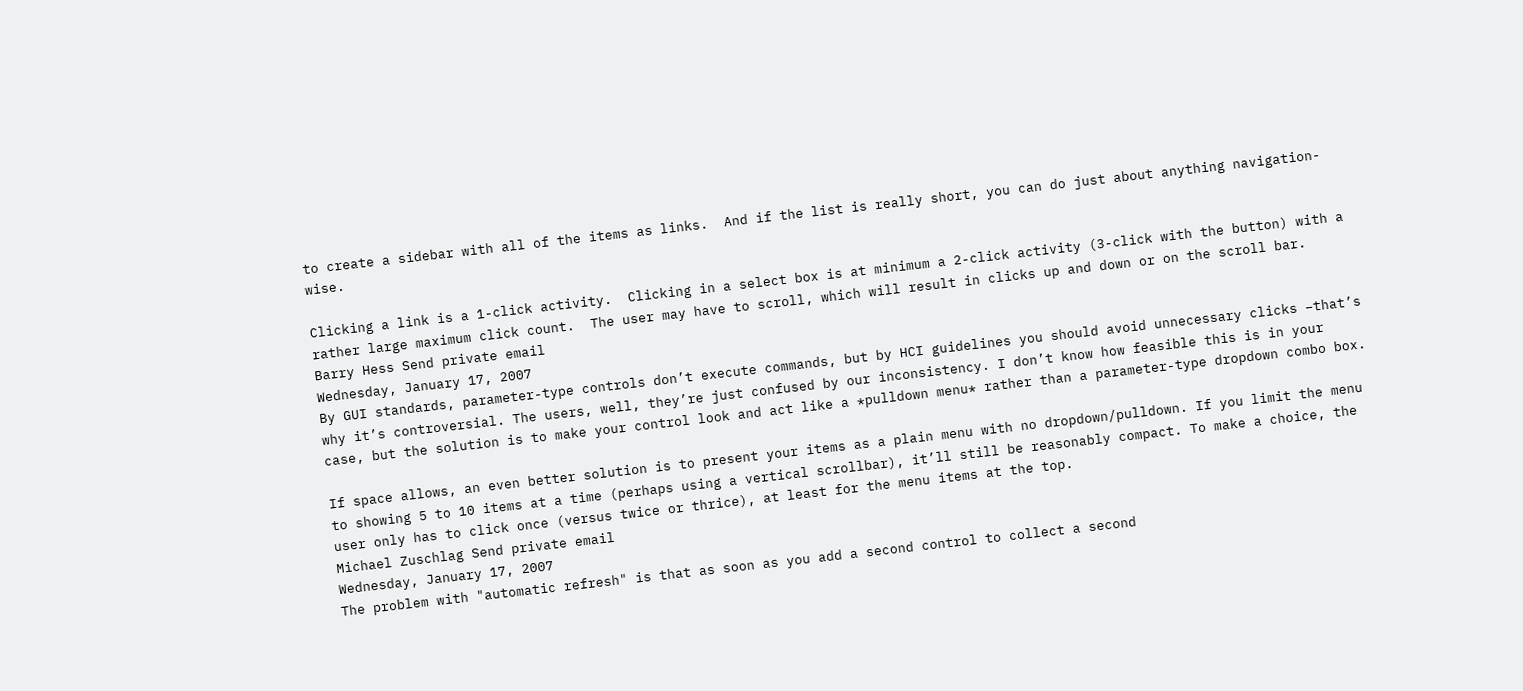to create a sidebar with all of the items as links.  And if the list is really short, you can do just about anything navigation-wise.

Clicking a link is a 1-click activity.  Clicking in a select box is at minimum a 2-click activity (3-click with the button) with a rather large maximum click count.  The user may have to scroll, which will result in clicks up and down or on the scroll bar.
Barry Hess Send private email
Wednesday, January 17, 2007
By GUI standards, parameter-type controls don’t execute commands, but by HCI guidelines you should avoid unnecessary clicks –that’s why it’s controversial. The users, well, they’re just confused by our inconsistency. I don’t know how feasible this is in your case, but the solution is to make your control look and act like a *pulldown menu* rather than a parameter-type dropdown combo box.

If space allows, an even better solution is to present your items as a plain menu with no dropdown/pulldown. If you limit the menu to showing 5 to 10 items at a time (perhaps using a vertical scrollbar), it’ll still be reasonably compact. To make a choice, the user only has to click once (versus twice or thrice), at least for the menu items at the top.
Michael Zuschlag Send private email
Wednesday, January 17, 2007
The problem with "automatic refresh" is that as soon as you add a second control to collect a second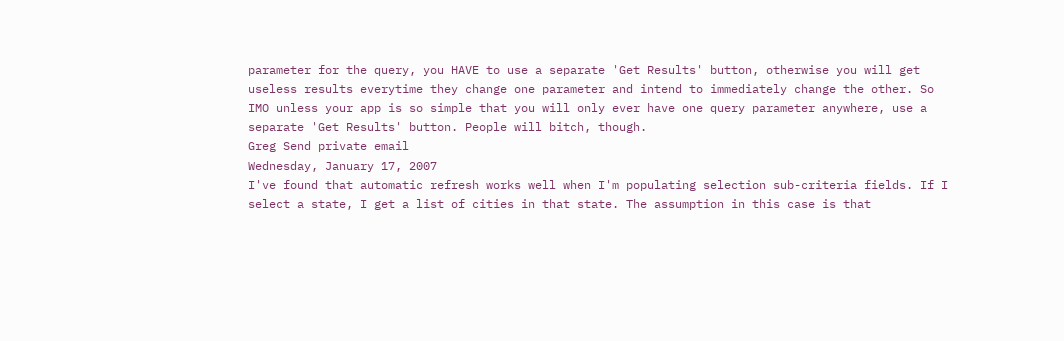parameter for the query, you HAVE to use a separate 'Get Results' button, otherwise you will get useless results everytime they change one parameter and intend to immediately change the other. So IMO unless your app is so simple that you will only ever have one query parameter anywhere, use a separate 'Get Results' button. People will bitch, though.
Greg Send private email
Wednesday, January 17, 2007
I've found that automatic refresh works well when I'm populating selection sub-criteria fields. If I select a state, I get a list of cities in that state. The assumption in this case is that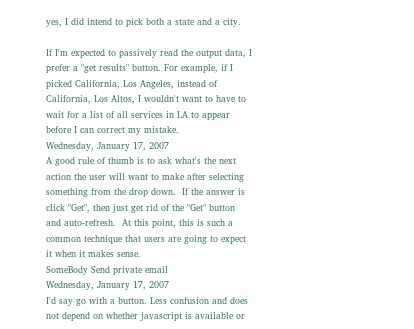yes, I did intend to pick both a state and a city.

If I'm expected to passively read the output data, I prefer a "get results" button. For example, if I picked California, Los Angeles, instead of California, Los Altos, I wouldn't want to have to wait for a list of all services in LA to appear before I can correct my mistake.
Wednesday, January 17, 2007
A good rule of thumb is to ask what's the next action the user will want to make after selecting something from the drop down.  If the answer is click "Get", then just get rid of the "Get" button and auto-refresh.  At this point, this is such a common technique that users are going to expect it when it makes sense.
SomeBody Send private email
Wednesday, January 17, 2007
I'd say go with a button. Less confusion and does not depend on whether javascript is available or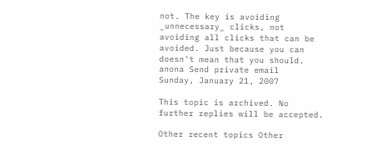not. The key is avoiding _unnecessary_ clicks, not avoiding all clicks that can be avoided. Just because you can doesn't mean that you should.
anona Send private email
Sunday, January 21, 2007

This topic is archived. No further replies will be accepted.

Other recent topics Other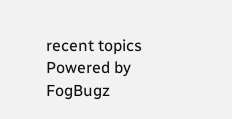recent topics
Powered by FogBugz